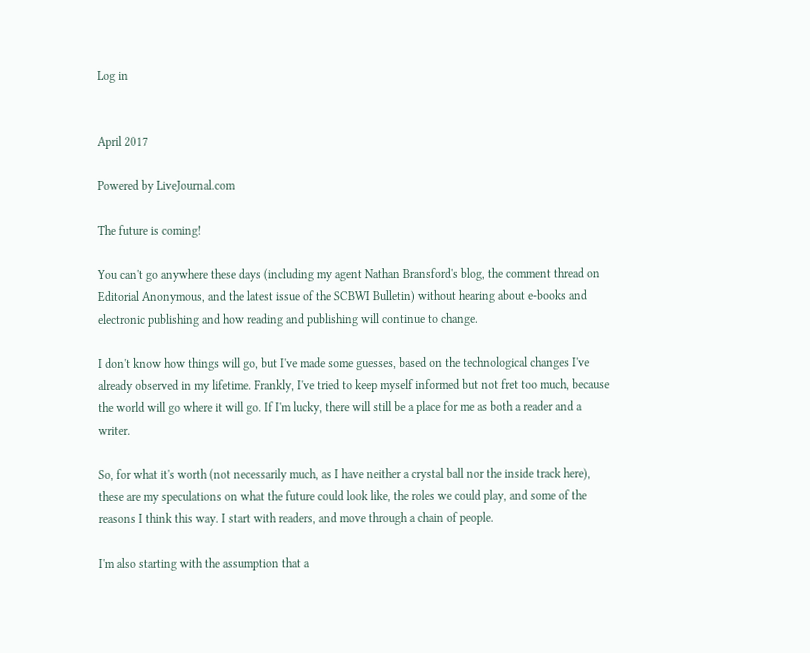Log in


April 2017

Powered by LiveJournal.com

The future is coming!

You can't go anywhere these days (including my agent Nathan Bransford's blog, the comment thread on Editorial Anonymous, and the latest issue of the SCBWI Bulletin) without hearing about e-books and electronic publishing and how reading and publishing will continue to change.

I don't know how things will go, but I've made some guesses, based on the technological changes I've already observed in my lifetime. Frankly, I've tried to keep myself informed but not fret too much, because the world will go where it will go. If I'm lucky, there will still be a place for me as both a reader and a writer.

So, for what it's worth (not necessarily much, as I have neither a crystal ball nor the inside track here), these are my speculations on what the future could look like, the roles we could play, and some of the reasons I think this way. I start with readers, and move through a chain of people.

I'm also starting with the assumption that a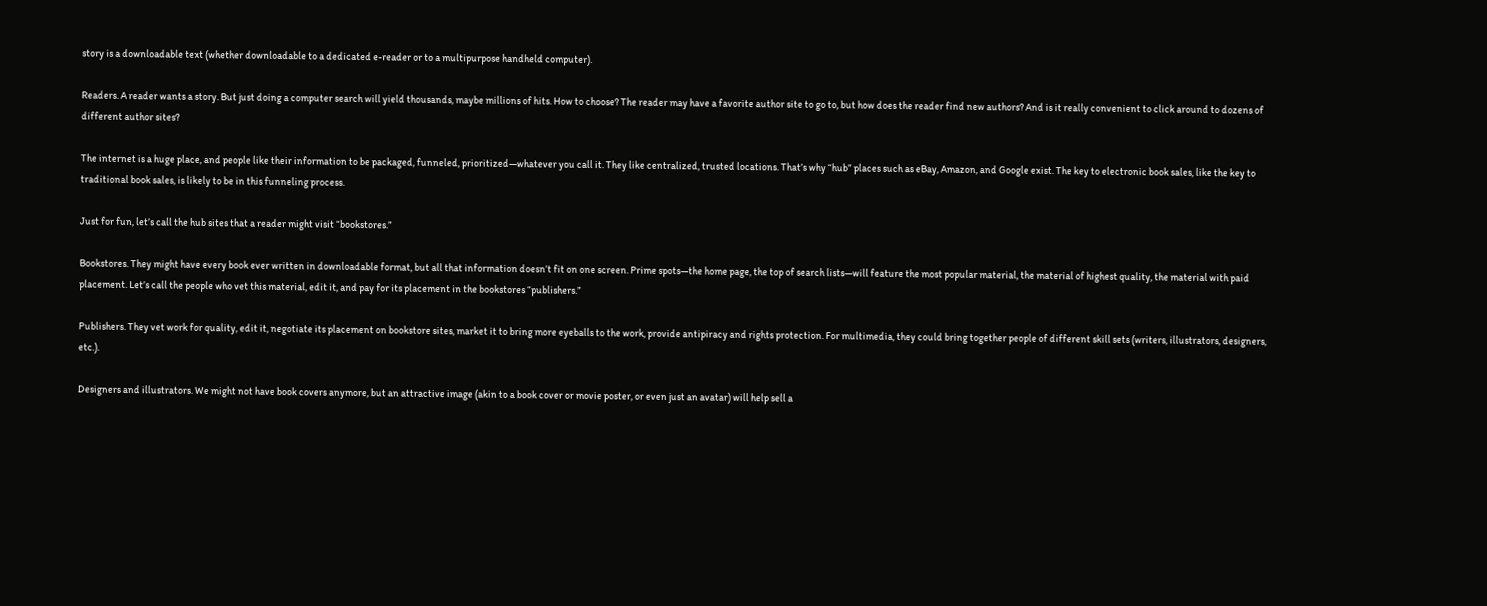story is a downloadable text (whether downloadable to a dedicated e-reader or to a multipurpose handheld computer).

Readers. A reader wants a story. But just doing a computer search will yield thousands, maybe millions of hits. How to choose? The reader may have a favorite author site to go to, but how does the reader find new authors? And is it really convenient to click around to dozens of different author sites?

The internet is a huge place, and people like their information to be packaged, funneled, prioritized—whatever you call it. They like centralized, trusted locations. That’s why “hub” places such as eBay, Amazon, and Google exist. The key to electronic book sales, like the key to traditional book sales, is likely to be in this funneling process.

Just for fun, let’s call the hub sites that a reader might visit “bookstores.”

Bookstores. They might have every book ever written in downloadable format, but all that information doesn’t fit on one screen. Prime spots—the home page, the top of search lists—will feature the most popular material, the material of highest quality, the material with paid placement. Let’s call the people who vet this material, edit it, and pay for its placement in the bookstores “publishers.”

Publishers. They vet work for quality, edit it, negotiate its placement on bookstore sites, market it to bring more eyeballs to the work, provide antipiracy and rights protection. For multimedia, they could bring together people of different skill sets (writers, illustrators, designers, etc.).

Designers and illustrators. We might not have book covers anymore, but an attractive image (akin to a book cover or movie poster, or even just an avatar) will help sell a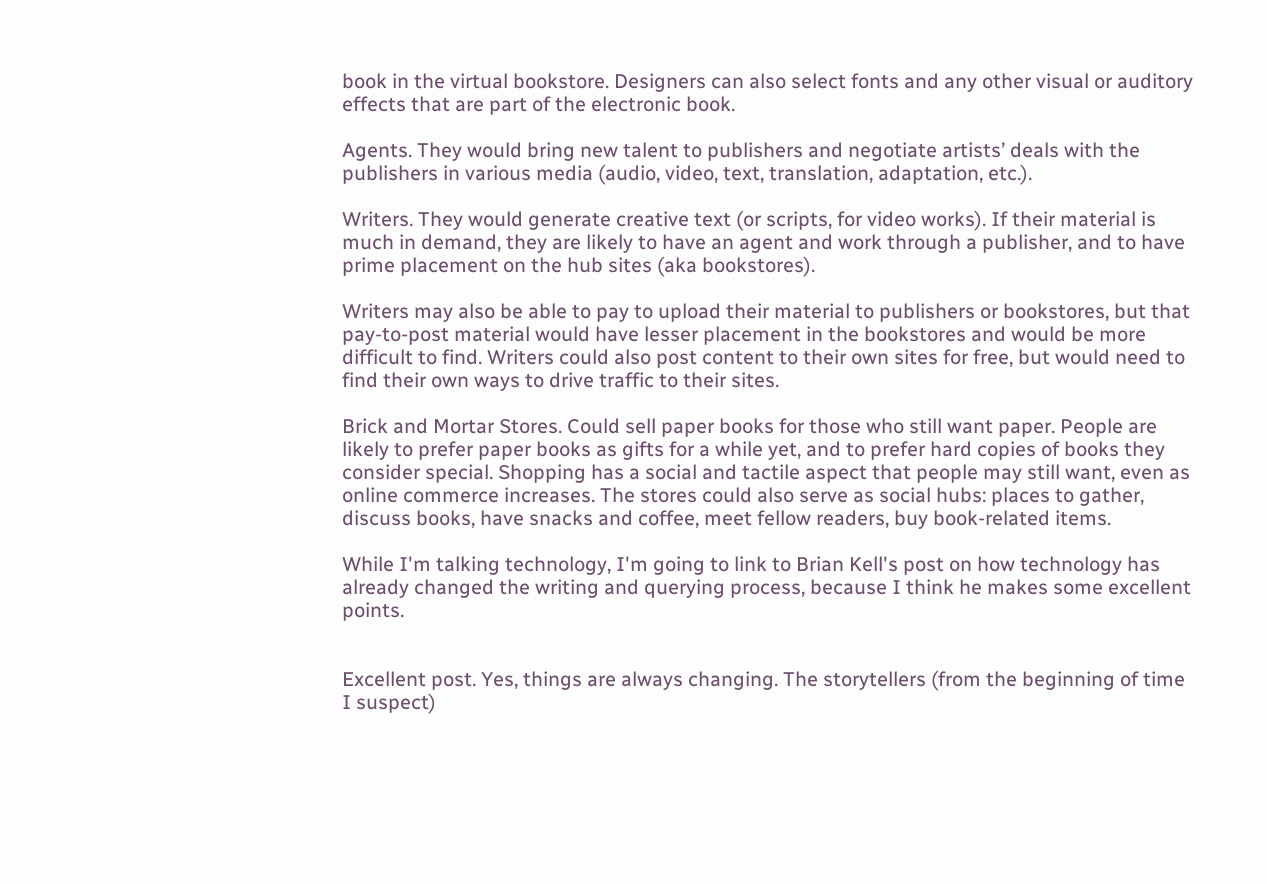book in the virtual bookstore. Designers can also select fonts and any other visual or auditory effects that are part of the electronic book.

Agents. They would bring new talent to publishers and negotiate artists’ deals with the publishers in various media (audio, video, text, translation, adaptation, etc.).

Writers. They would generate creative text (or scripts, for video works). If their material is much in demand, they are likely to have an agent and work through a publisher, and to have prime placement on the hub sites (aka bookstores).

Writers may also be able to pay to upload their material to publishers or bookstores, but that pay-to-post material would have lesser placement in the bookstores and would be more difficult to find. Writers could also post content to their own sites for free, but would need to find their own ways to drive traffic to their sites.

Brick and Mortar Stores. Could sell paper books for those who still want paper. People are likely to prefer paper books as gifts for a while yet, and to prefer hard copies of books they consider special. Shopping has a social and tactile aspect that people may still want, even as online commerce increases. The stores could also serve as social hubs: places to gather, discuss books, have snacks and coffee, meet fellow readers, buy book-related items.

While I'm talking technology, I'm going to link to Brian Kell's post on how technology has already changed the writing and querying process, because I think he makes some excellent points.


Excellent post. Yes, things are always changing. The storytellers (from the beginning of time I suspect)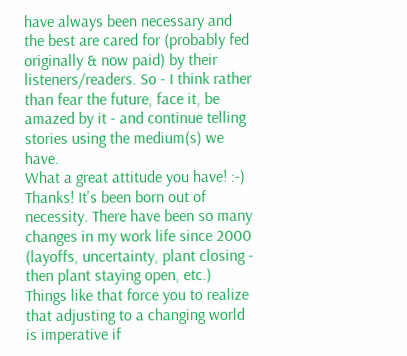have always been necessary and the best are cared for (probably fed originally & now paid) by their listeners/readers. So - I think rather than fear the future, face it, be amazed by it - and continue telling stories using the medium(s) we have.
What a great attitude you have! :-)
Thanks! It's been born out of necessity. There have been so many changes in my work life since 2000 (layoffs, uncertainty, plant closing - then plant staying open, etc.) Things like that force you to realize that adjusting to a changing world is imperative if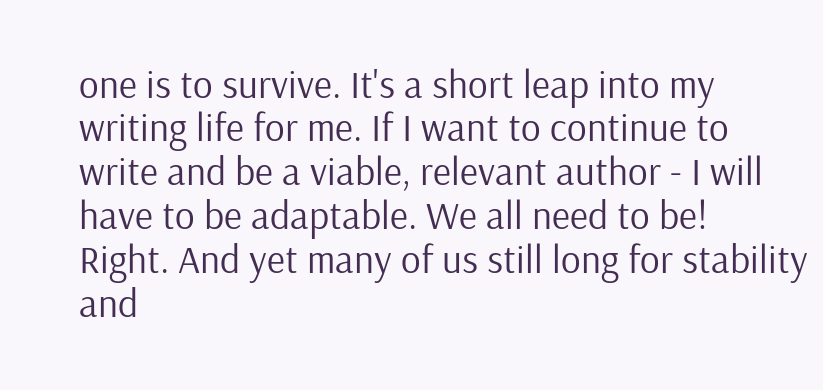one is to survive. It's a short leap into my writing life for me. If I want to continue to write and be a viable, relevant author - I will have to be adaptable. We all need to be!
Right. And yet many of us still long for stability and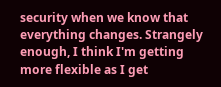security when we know that everything changes. Strangely enough, I think I'm getting more flexible as I get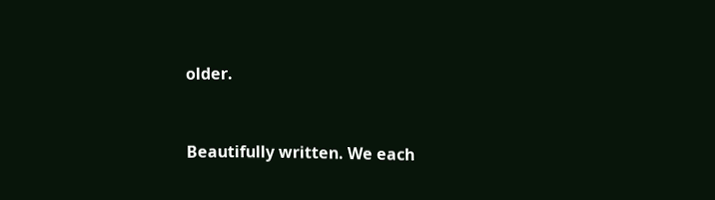older.


Beautifully written. We each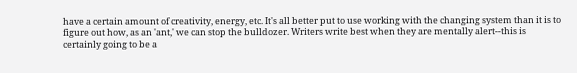have a certain amount of creativity, energy, etc. It's all better put to use working with the changing system than it is to figure out how, as an 'ant,' we can stop the bulldozer. Writers write best when they are mentally alert--this is certainly going to be a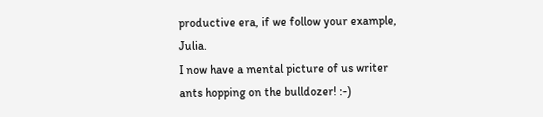productive era, if we follow your example, Julia.
I now have a mental picture of us writer ants hopping on the bulldozer! :-)